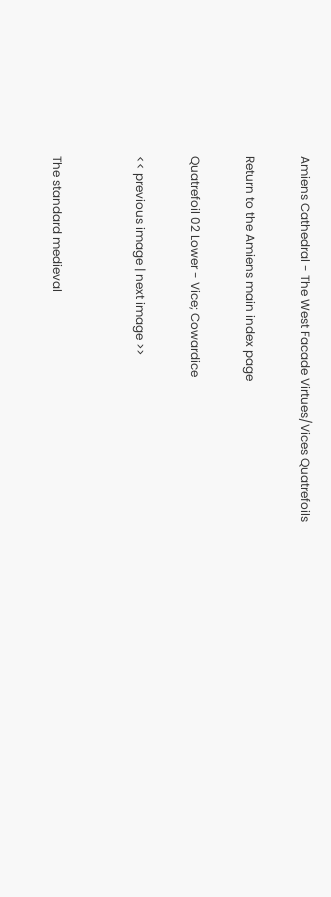Amiens Cathedral - The West Facade Virtues/Vices Quatrefoils

Return to the Amiens main index page

Quatrefoil 02 Lower - Vice; Cowardice

<< previous image | next image >>


The standard medieval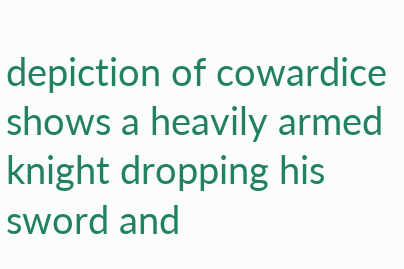depiction of cowardice shows a heavily armed knight dropping his sword and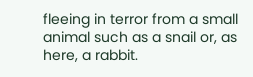fleeing in terror from a small animal such as a snail or, as here, a rabbit.